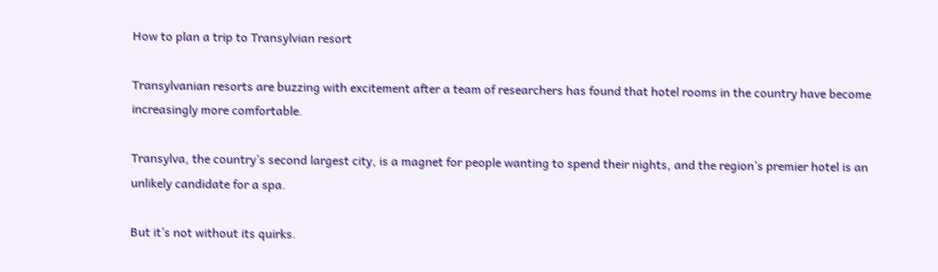How to plan a trip to Transylvian resort

Transylvanian resorts are buzzing with excitement after a team of researchers has found that hotel rooms in the country have become increasingly more comfortable.

Transylva, the country’s second largest city, is a magnet for people wanting to spend their nights, and the region’s premier hotel is an unlikely candidate for a spa.

But it’s not without its quirks.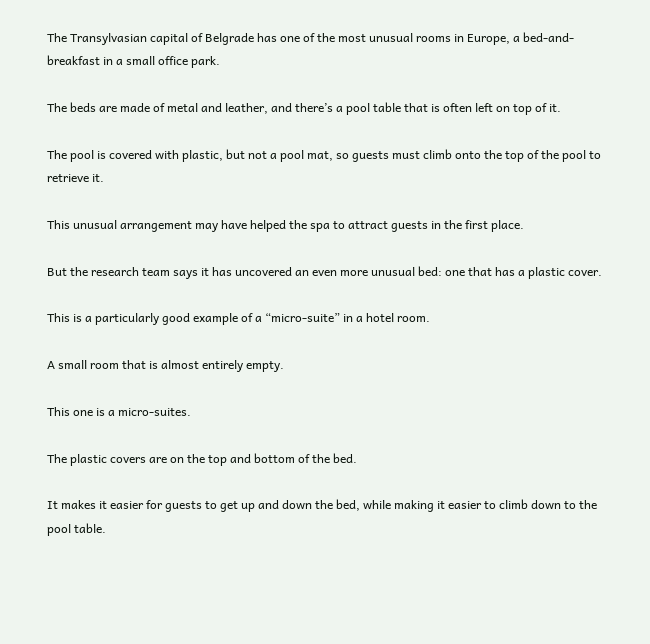The Transylvasian capital of Belgrade has one of the most unusual rooms in Europe, a bed-and-breakfast in a small office park.

The beds are made of metal and leather, and there’s a pool table that is often left on top of it.

The pool is covered with plastic, but not a pool mat, so guests must climb onto the top of the pool to retrieve it.

This unusual arrangement may have helped the spa to attract guests in the first place.

But the research team says it has uncovered an even more unusual bed: one that has a plastic cover.

This is a particularly good example of a “micro-suite” in a hotel room.

A small room that is almost entirely empty.

This one is a micro-suites.

The plastic covers are on the top and bottom of the bed.

It makes it easier for guests to get up and down the bed, while making it easier to climb down to the pool table.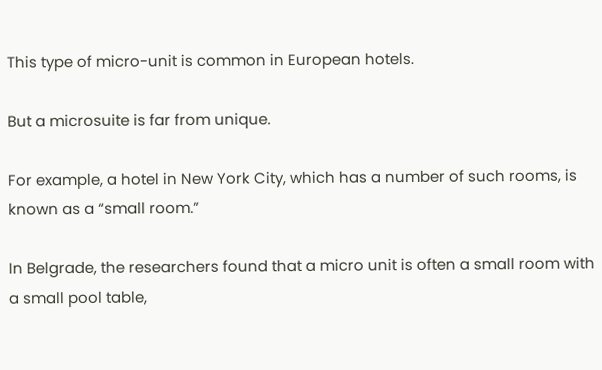This type of micro-unit is common in European hotels.

But a microsuite is far from unique.

For example, a hotel in New York City, which has a number of such rooms, is known as a “small room.”

In Belgrade, the researchers found that a micro unit is often a small room with a small pool table,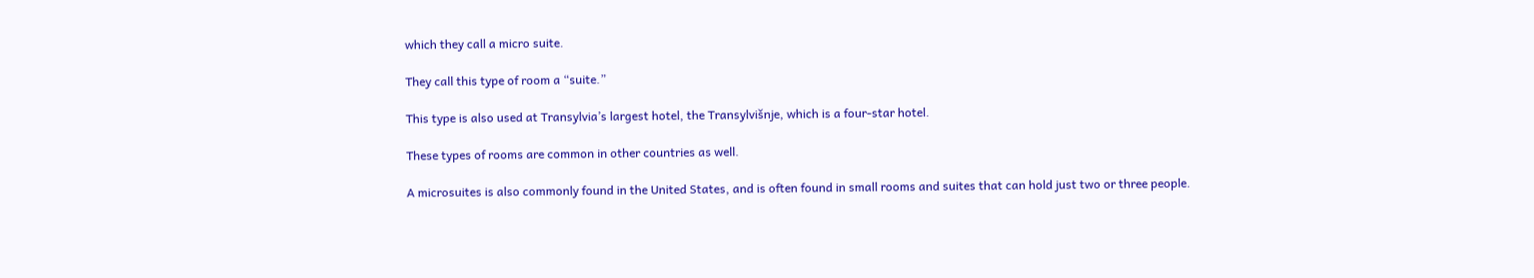which they call a micro suite.

They call this type of room a “suite.”

This type is also used at Transylvia’s largest hotel, the Transylvišnje, which is a four-star hotel.

These types of rooms are common in other countries as well.

A microsuites is also commonly found in the United States, and is often found in small rooms and suites that can hold just two or three people.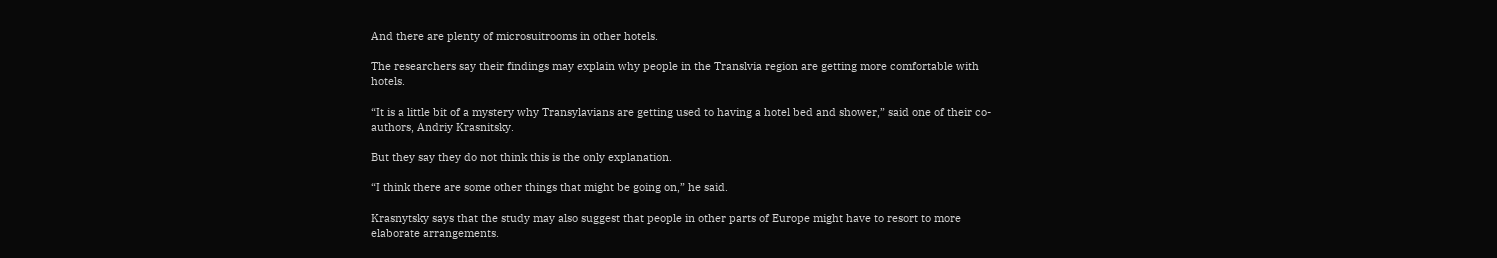And there are plenty of microsuitrooms in other hotels.

The researchers say their findings may explain why people in the Translvia region are getting more comfortable with hotels.

“It is a little bit of a mystery why Transylavians are getting used to having a hotel bed and shower,” said one of their co-authors, Andriy Krasnitsky.

But they say they do not think this is the only explanation.

“I think there are some other things that might be going on,” he said.

Krasnytsky says that the study may also suggest that people in other parts of Europe might have to resort to more elaborate arrangements.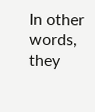In other words, they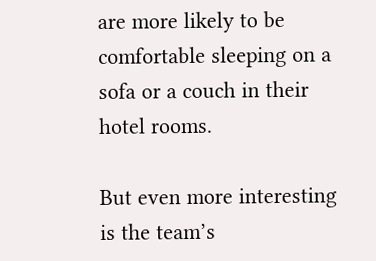are more likely to be comfortable sleeping on a sofa or a couch in their hotel rooms.

But even more interesting is the team’s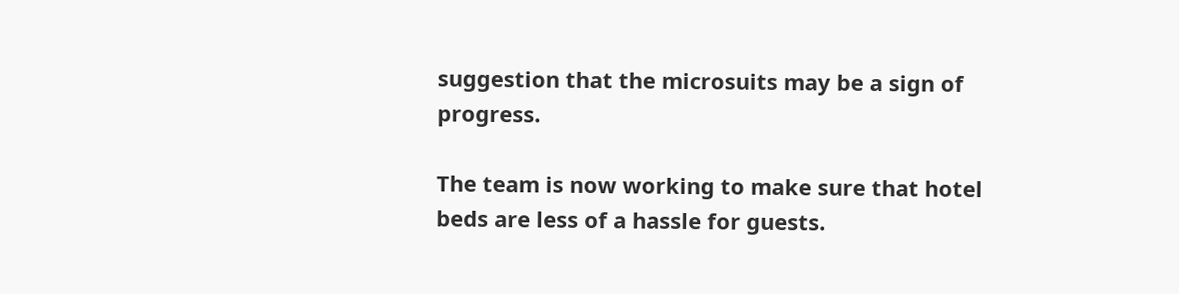suggestion that the microsuits may be a sign of progress.

The team is now working to make sure that hotel beds are less of a hassle for guests.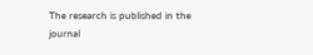The research is published in the journal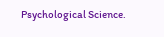Psychological Science.